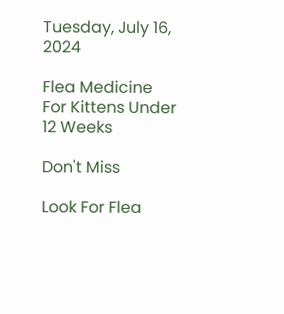Tuesday, July 16, 2024

Flea Medicine For Kittens Under 12 Weeks

Don't Miss

Look For Flea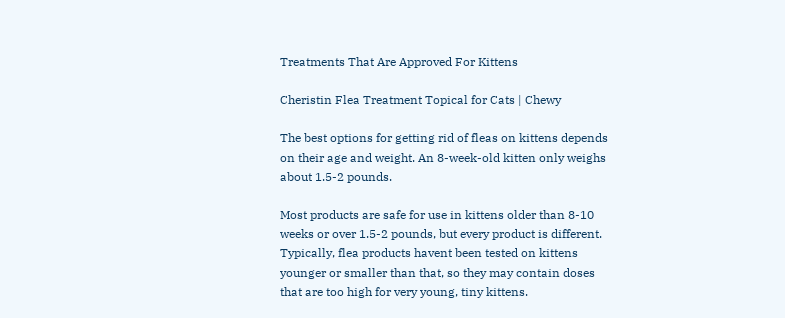Treatments That Are Approved For Kittens

Cheristin Flea Treatment Topical for Cats | Chewy

The best options for getting rid of fleas on kittens depends on their age and weight. An 8-week-old kitten only weighs about 1.5-2 pounds.

Most products are safe for use in kittens older than 8-10 weeks or over 1.5-2 pounds, but every product is different. Typically, flea products havent been tested on kittens younger or smaller than that, so they may contain doses that are too high for very young, tiny kittens.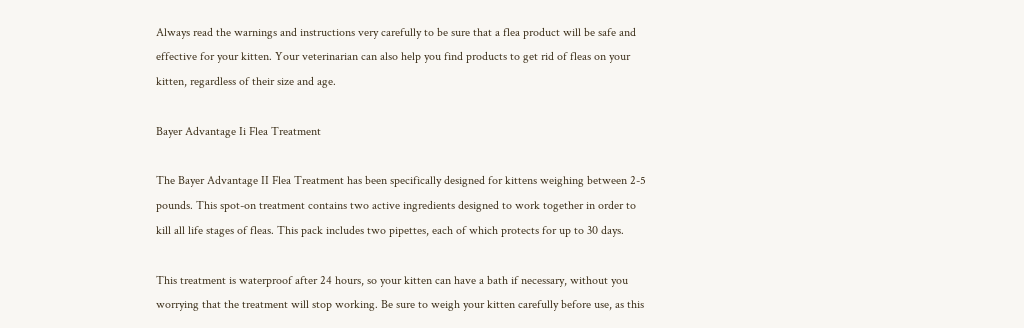Always read the warnings and instructions very carefully to be sure that a flea product will be safe and effective for your kitten. Your veterinarian can also help you find products to get rid of fleas on your kitten, regardless of their size and age.

Bayer Advantage Ii Flea Treatment

The Bayer Advantage II Flea Treatment has been specifically designed for kittens weighing between 2-5 pounds. This spot-on treatment contains two active ingredients designed to work together in order to kill all life stages of fleas. This pack includes two pipettes, each of which protects for up to 30 days.

This treatment is waterproof after 24 hours, so your kitten can have a bath if necessary, without you worrying that the treatment will stop working. Be sure to weigh your kitten carefully before use, as this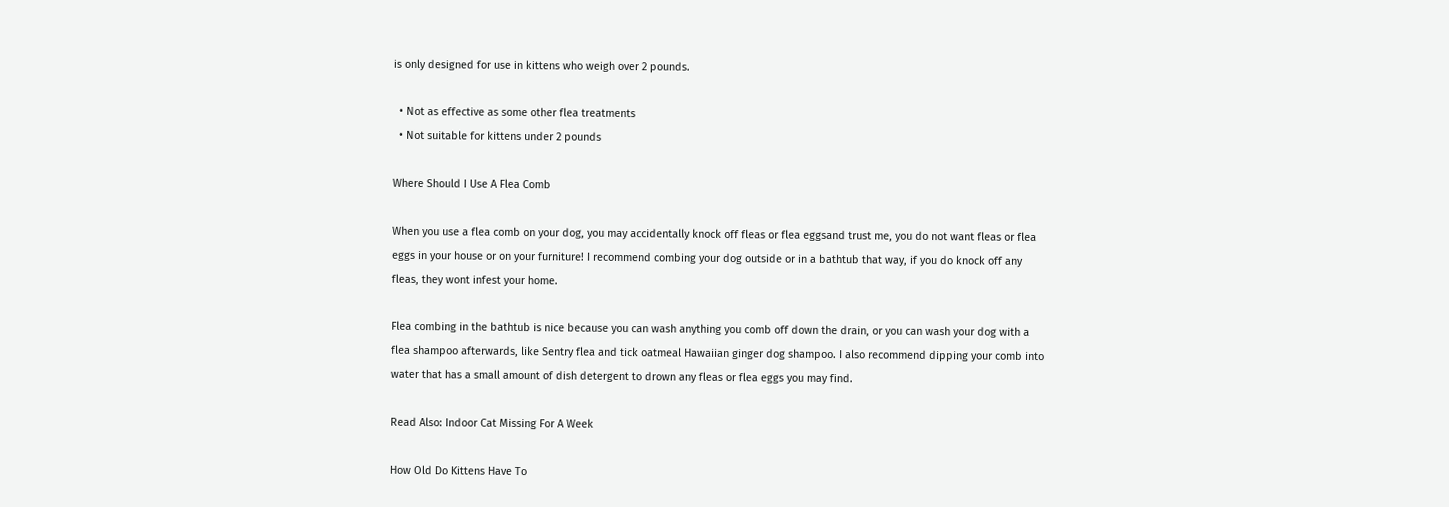is only designed for use in kittens who weigh over 2 pounds.

  • Not as effective as some other flea treatments
  • Not suitable for kittens under 2 pounds

Where Should I Use A Flea Comb

When you use a flea comb on your dog, you may accidentally knock off fleas or flea eggsand trust me, you do not want fleas or flea eggs in your house or on your furniture! I recommend combing your dog outside or in a bathtub that way, if you do knock off any fleas, they wont infest your home.

Flea combing in the bathtub is nice because you can wash anything you comb off down the drain, or you can wash your dog with a flea shampoo afterwards, like Sentry flea and tick oatmeal Hawaiian ginger dog shampoo. I also recommend dipping your comb into water that has a small amount of dish detergent to drown any fleas or flea eggs you may find.

Read Also: Indoor Cat Missing For A Week

How Old Do Kittens Have To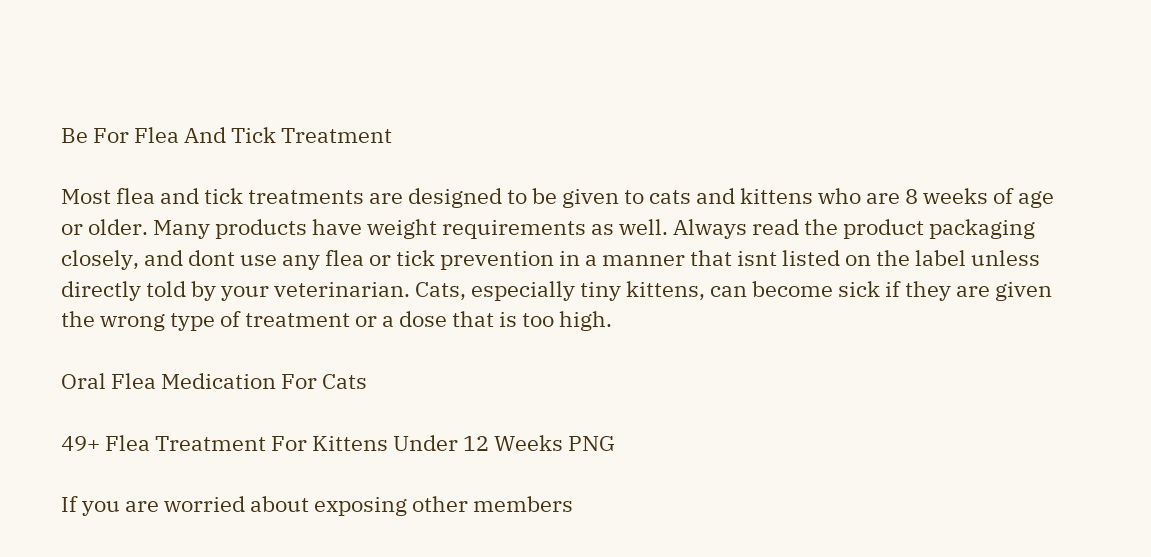Be For Flea And Tick Treatment

Most flea and tick treatments are designed to be given to cats and kittens who are 8 weeks of age or older. Many products have weight requirements as well. Always read the product packaging closely, and dont use any flea or tick prevention in a manner that isnt listed on the label unless directly told by your veterinarian. Cats, especially tiny kittens, can become sick if they are given the wrong type of treatment or a dose that is too high.

Oral Flea Medication For Cats

49+ Flea Treatment For Kittens Under 12 Weeks PNG

If you are worried about exposing other members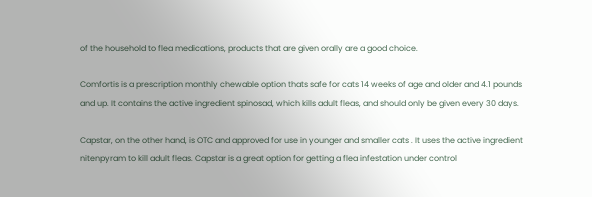of the household to flea medications, products that are given orally are a good choice.

Comfortis is a prescription monthly chewable option thats safe for cats 14 weeks of age and older and 4.1 pounds and up. It contains the active ingredient spinosad, which kills adult fleas, and should only be given every 30 days.

Capstar, on the other hand, is OTC and approved for use in younger and smaller cats . It uses the active ingredient nitenpyram to kill adult fleas. Capstar is a great option for getting a flea infestation under control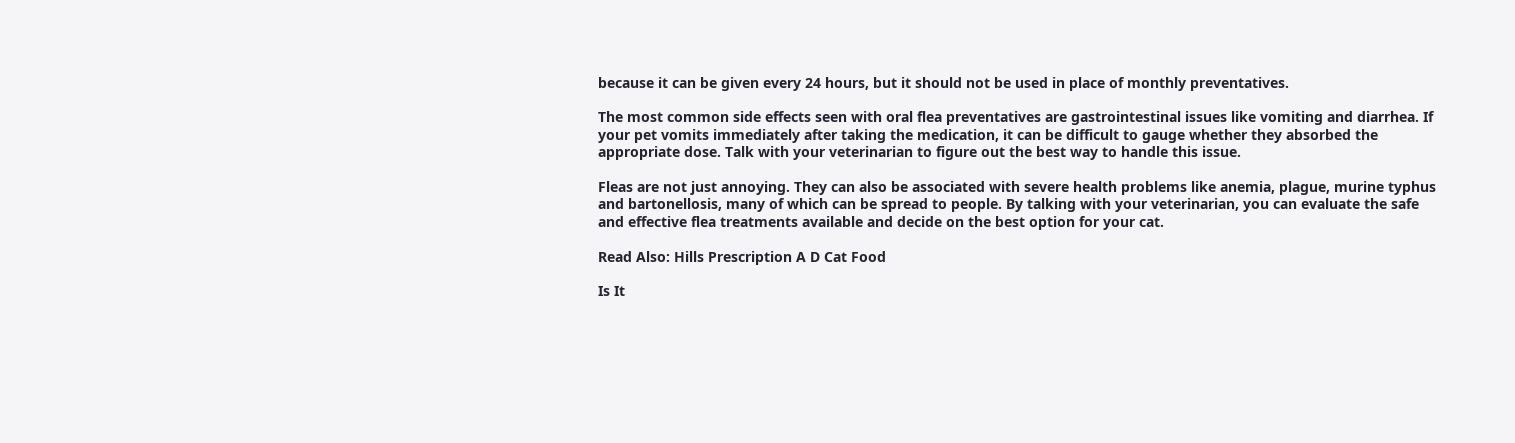because it can be given every 24 hours, but it should not be used in place of monthly preventatives.

The most common side effects seen with oral flea preventatives are gastrointestinal issues like vomiting and diarrhea. If your pet vomits immediately after taking the medication, it can be difficult to gauge whether they absorbed the appropriate dose. Talk with your veterinarian to figure out the best way to handle this issue.

Fleas are not just annoying. They can also be associated with severe health problems like anemia, plague, murine typhus and bartonellosis, many of which can be spread to people. By talking with your veterinarian, you can evaluate the safe and effective flea treatments available and decide on the best option for your cat.

Read Also: Hills Prescription A D Cat Food

Is It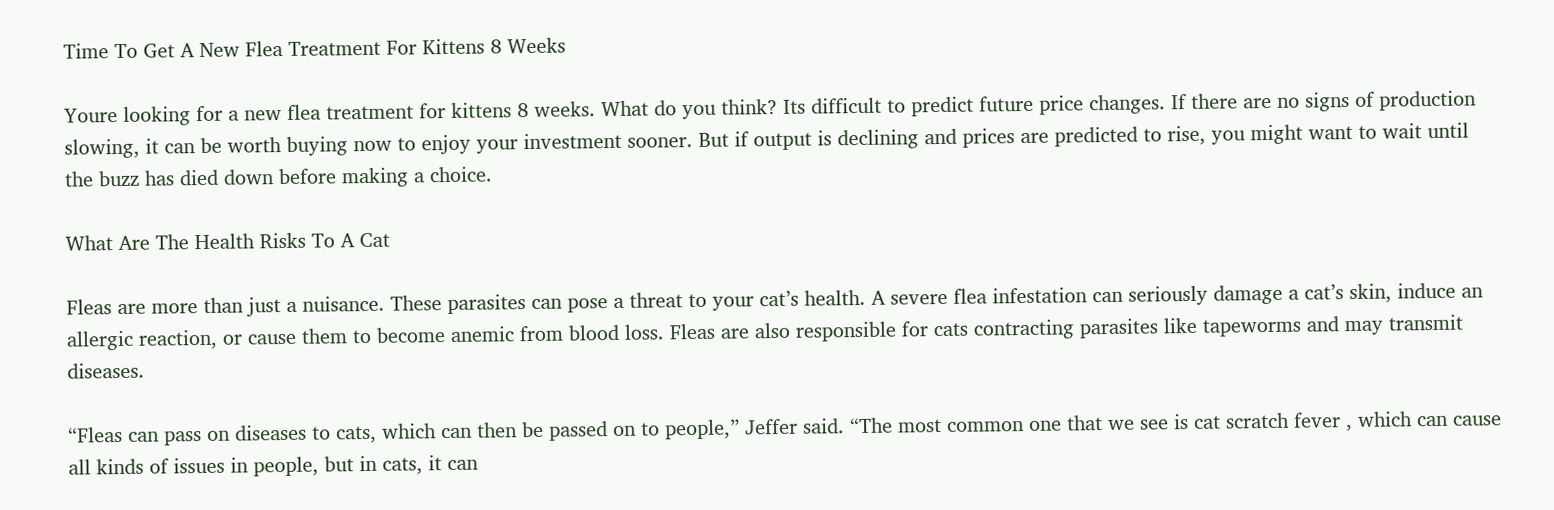Time To Get A New Flea Treatment For Kittens 8 Weeks

Youre looking for a new flea treatment for kittens 8 weeks. What do you think? Its difficult to predict future price changes. If there are no signs of production slowing, it can be worth buying now to enjoy your investment sooner. But if output is declining and prices are predicted to rise, you might want to wait until the buzz has died down before making a choice.

What Are The Health Risks To A Cat

Fleas are more than just a nuisance. These parasites can pose a threat to your cat’s health. A severe flea infestation can seriously damage a cat’s skin, induce an allergic reaction, or cause them to become anemic from blood loss. Fleas are also responsible for cats contracting parasites like tapeworms and may transmit diseases.

“Fleas can pass on diseases to cats, which can then be passed on to people,” Jeffer said. “The most common one that we see is cat scratch fever , which can cause all kinds of issues in people, but in cats, it can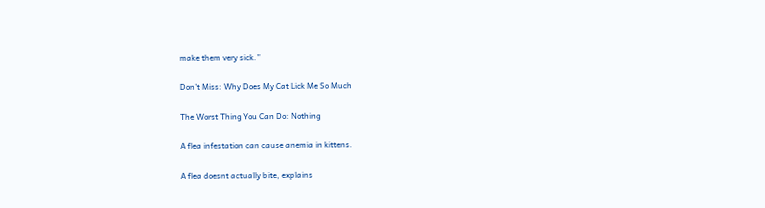make them very sick.”

Don’t Miss: Why Does My Cat Lick Me So Much

The Worst Thing You Can Do: Nothing

A flea infestation can cause anemia in kittens.

A flea doesnt actually bite, explains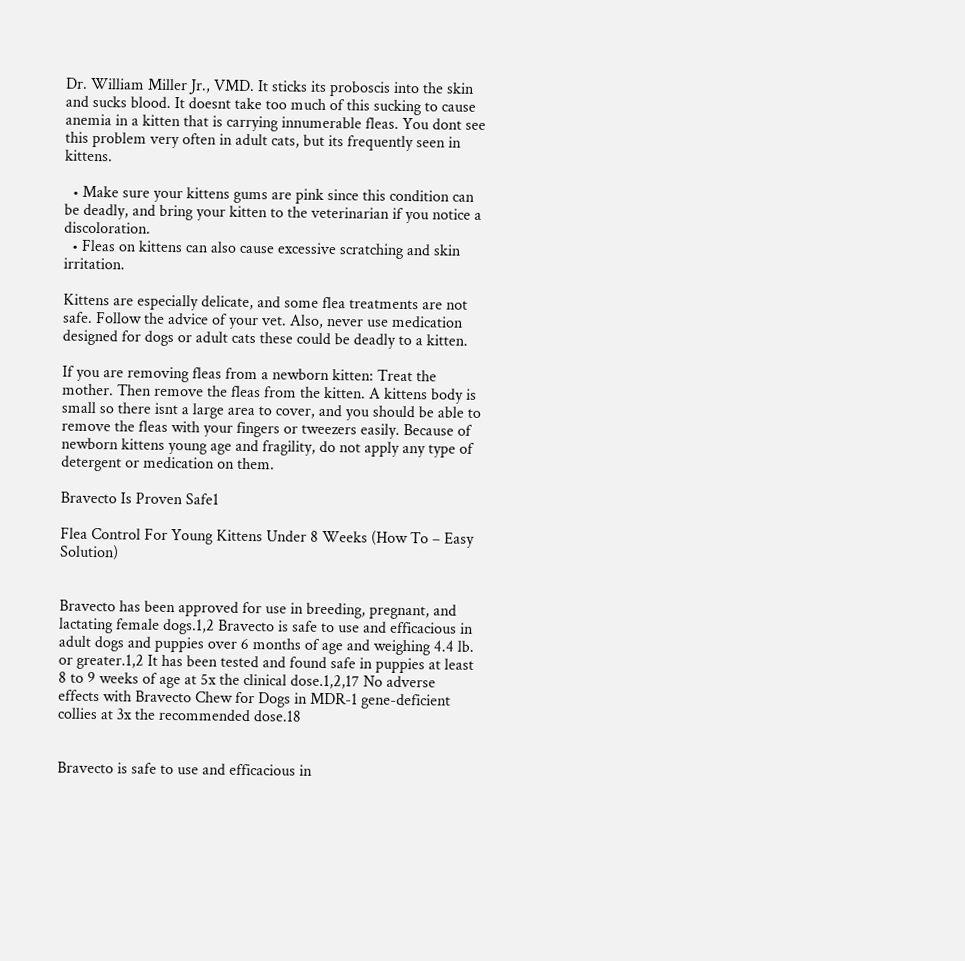Dr. William Miller Jr., VMD. It sticks its proboscis into the skin and sucks blood. It doesnt take too much of this sucking to cause anemia in a kitten that is carrying innumerable fleas. You dont see this problem very often in adult cats, but its frequently seen in kittens.

  • Make sure your kittens gums are pink since this condition can be deadly, and bring your kitten to the veterinarian if you notice a discoloration.
  • Fleas on kittens can also cause excessive scratching and skin irritation.

Kittens are especially delicate, and some flea treatments are not safe. Follow the advice of your vet. Also, never use medication designed for dogs or adult cats these could be deadly to a kitten.

If you are removing fleas from a newborn kitten: Treat the mother. Then remove the fleas from the kitten. A kittens body is small so there isnt a large area to cover, and you should be able to remove the fleas with your fingers or tweezers easily. Because of newborn kittens young age and fragility, do not apply any type of detergent or medication on them.

Bravecto Is Proven Safe1

Flea Control For Young Kittens Under 8 Weeks (How To – Easy Solution)


Bravecto has been approved for use in breeding, pregnant, and lactating female dogs.1,2 Bravecto is safe to use and efficacious in adult dogs and puppies over 6 months of age and weighing 4.4 lb. or greater.1,2 It has been tested and found safe in puppies at least 8 to 9 weeks of age at 5x the clinical dose.1,2,17 No adverse effects with Bravecto Chew for Dogs in MDR-1 gene-deficient collies at 3x the recommended dose.18


Bravecto is safe to use and efficacious in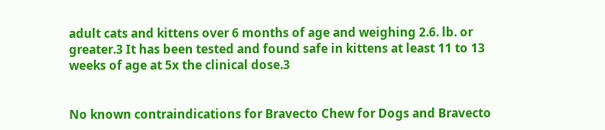adult cats and kittens over 6 months of age and weighing 2.6. lb. or greater.3 It has been tested and found safe in kittens at least 11 to 13 weeks of age at 5x the clinical dose.3


No known contraindications for Bravecto Chew for Dogs and Bravecto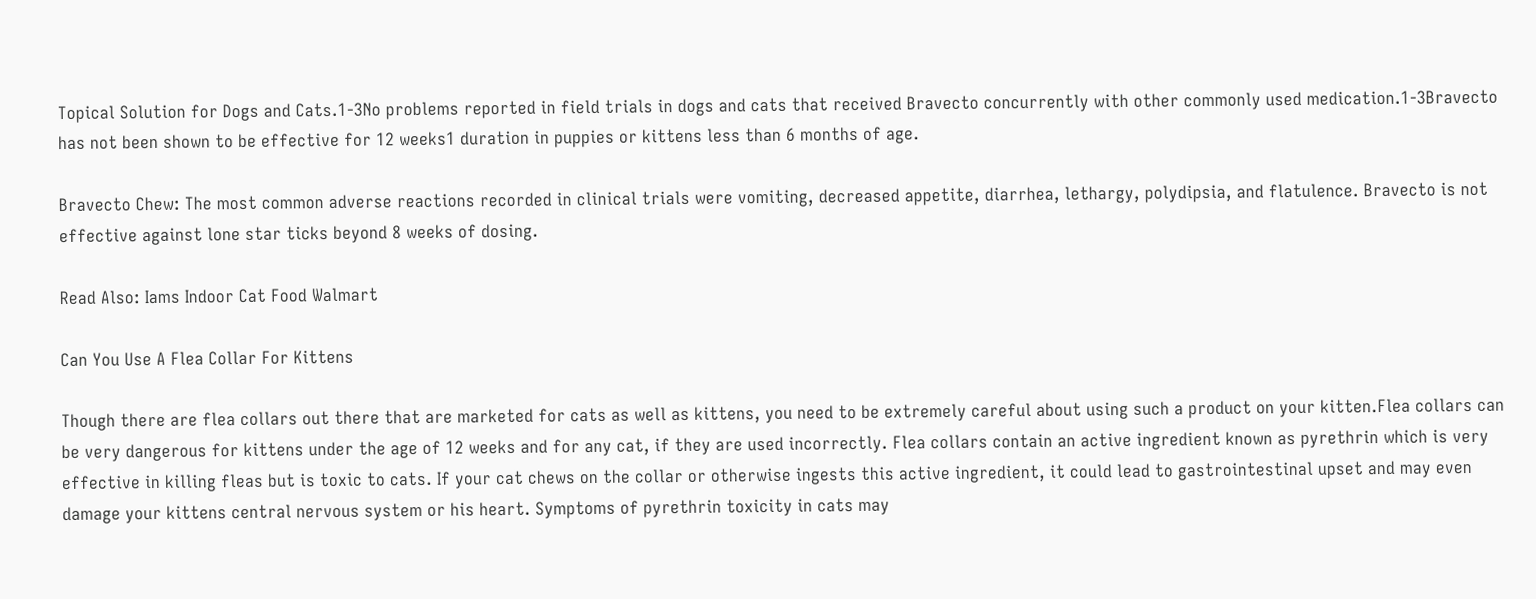Topical Solution for Dogs and Cats.1-3No problems reported in field trials in dogs and cats that received Bravecto concurrently with other commonly used medication.1-3Bravecto has not been shown to be effective for 12 weeks1 duration in puppies or kittens less than 6 months of age.

Bravecto Chew: The most common adverse reactions recorded in clinical trials were vomiting, decreased appetite, diarrhea, lethargy, polydipsia, and flatulence. Bravecto is not effective against lone star ticks beyond 8 weeks of dosing.

Read Also: Iams Indoor Cat Food Walmart

Can You Use A Flea Collar For Kittens

Though there are flea collars out there that are marketed for cats as well as kittens, you need to be extremely careful about using such a product on your kitten.Flea collars can be very dangerous for kittens under the age of 12 weeks and for any cat, if they are used incorrectly. Flea collars contain an active ingredient known as pyrethrin which is very effective in killing fleas but is toxic to cats. If your cat chews on the collar or otherwise ingests this active ingredient, it could lead to gastrointestinal upset and may even damage your kittens central nervous system or his heart. Symptoms of pyrethrin toxicity in cats may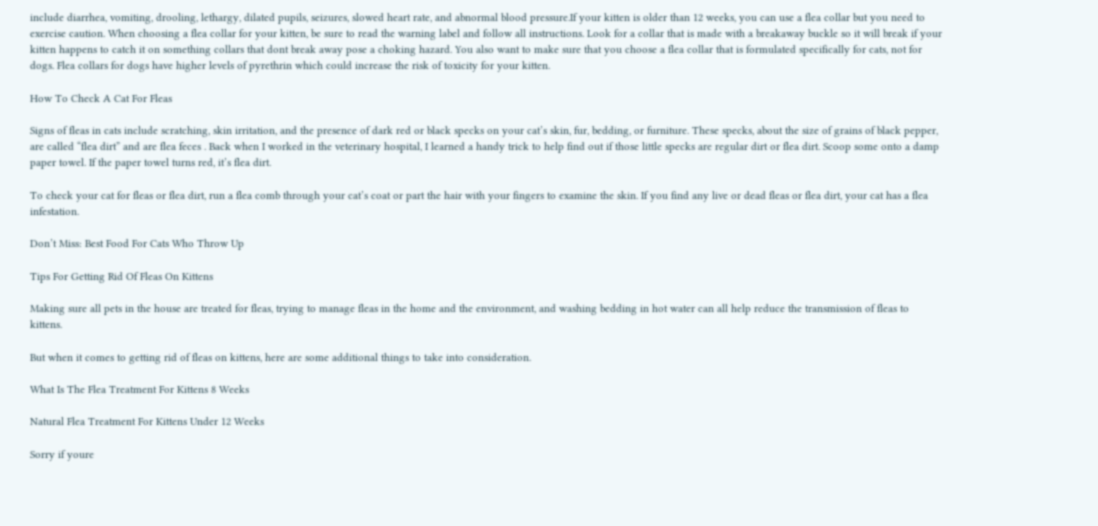include diarrhea, vomiting, drooling, lethargy, dilated pupils, seizures, slowed heart rate, and abnormal blood pressure.If your kitten is older than 12 weeks, you can use a flea collar but you need to exercise caution. When choosing a flea collar for your kitten, be sure to read the warning label and follow all instructions. Look for a collar that is made with a breakaway buckle so it will break if your kitten happens to catch it on something collars that dont break away pose a choking hazard. You also want to make sure that you choose a flea collar that is formulated specifically for cats, not for dogs. Flea collars for dogs have higher levels of pyrethrin which could increase the risk of toxicity for your kitten.

How To Check A Cat For Fleas

Signs of fleas in cats include scratching, skin irritation, and the presence of dark red or black specks on your cat’s skin, fur, bedding, or furniture. These specks, about the size of grains of black pepper, are called “flea dirt” and are flea feces . Back when I worked in the veterinary hospital, I learned a handy trick to help find out if those little specks are regular dirt or flea dirt. Scoop some onto a damp paper towel. If the paper towel turns red, it’s flea dirt.

To check your cat for fleas or flea dirt, run a flea comb through your cat’s coat or part the hair with your fingers to examine the skin. If you find any live or dead fleas or flea dirt, your cat has a flea infestation.

Don’t Miss: Best Food For Cats Who Throw Up

Tips For Getting Rid Of Fleas On Kittens

Making sure all pets in the house are treated for fleas, trying to manage fleas in the home and the environment, and washing bedding in hot water can all help reduce the transmission of fleas to kittens.

But when it comes to getting rid of fleas on kittens, here are some additional things to take into consideration.

What Is The Flea Treatment For Kittens 8 Weeks

Natural Flea Treatment For Kittens Under 12 Weeks

Sorry if youre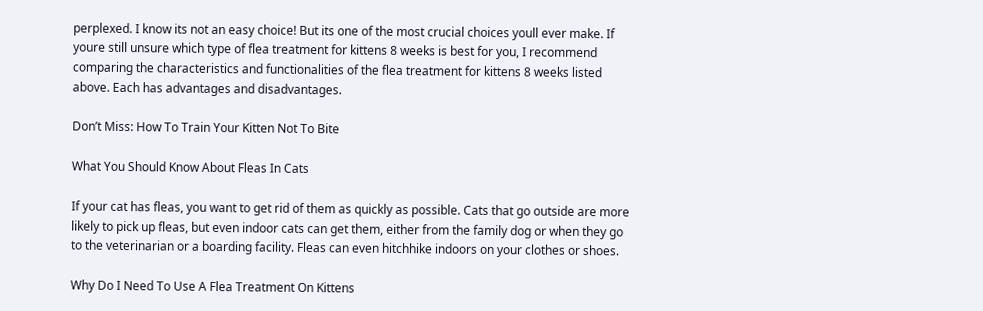perplexed. I know its not an easy choice! But its one of the most crucial choices youll ever make. If youre still unsure which type of flea treatment for kittens 8 weeks is best for you, I recommend comparing the characteristics and functionalities of the flea treatment for kittens 8 weeks listed above. Each has advantages and disadvantages.

Don’t Miss: How To Train Your Kitten Not To Bite

What You Should Know About Fleas In Cats

If your cat has fleas, you want to get rid of them as quickly as possible. Cats that go outside are more likely to pick up fleas, but even indoor cats can get them, either from the family dog or when they go to the veterinarian or a boarding facility. Fleas can even hitchhike indoors on your clothes or shoes.

Why Do I Need To Use A Flea Treatment On Kittens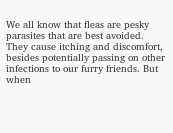We all know that fleas are pesky parasites that are best avoided. They cause itching and discomfort, besides potentially passing on other infections to our furry friends. But when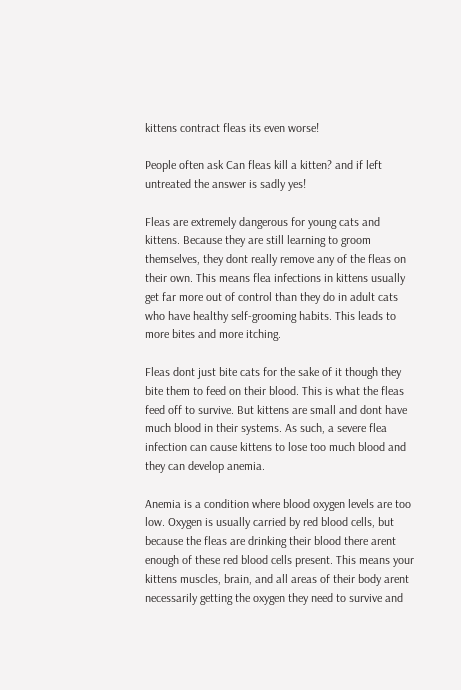kittens contract fleas its even worse!

People often ask Can fleas kill a kitten? and if left untreated the answer is sadly yes!

Fleas are extremely dangerous for young cats and kittens. Because they are still learning to groom themselves, they dont really remove any of the fleas on their own. This means flea infections in kittens usually get far more out of control than they do in adult cats who have healthy self-grooming habits. This leads to more bites and more itching.

Fleas dont just bite cats for the sake of it though they bite them to feed on their blood. This is what the fleas feed off to survive. But kittens are small and dont have much blood in their systems. As such, a severe flea infection can cause kittens to lose too much blood and they can develop anemia.

Anemia is a condition where blood oxygen levels are too low. Oxygen is usually carried by red blood cells, but because the fleas are drinking their blood there arent enough of these red blood cells present. This means your kittens muscles, brain, and all areas of their body arent necessarily getting the oxygen they need to survive and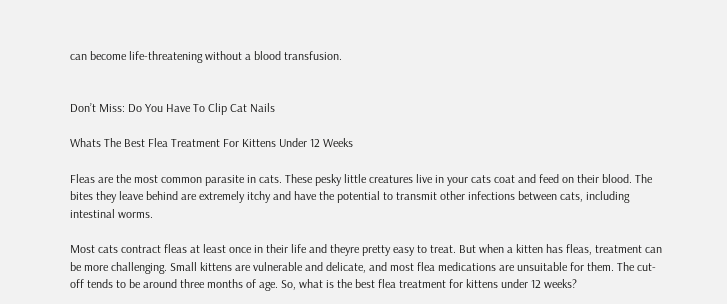can become life-threatening without a blood transfusion.


Don’t Miss: Do You Have To Clip Cat Nails

Whats The Best Flea Treatment For Kittens Under 12 Weeks

Fleas are the most common parasite in cats. These pesky little creatures live in your cats coat and feed on their blood. The bites they leave behind are extremely itchy and have the potential to transmit other infections between cats, including intestinal worms.

Most cats contract fleas at least once in their life and theyre pretty easy to treat. But when a kitten has fleas, treatment can be more challenging. Small kittens are vulnerable and delicate, and most flea medications are unsuitable for them. The cut-off tends to be around three months of age. So, what is the best flea treatment for kittens under 12 weeks?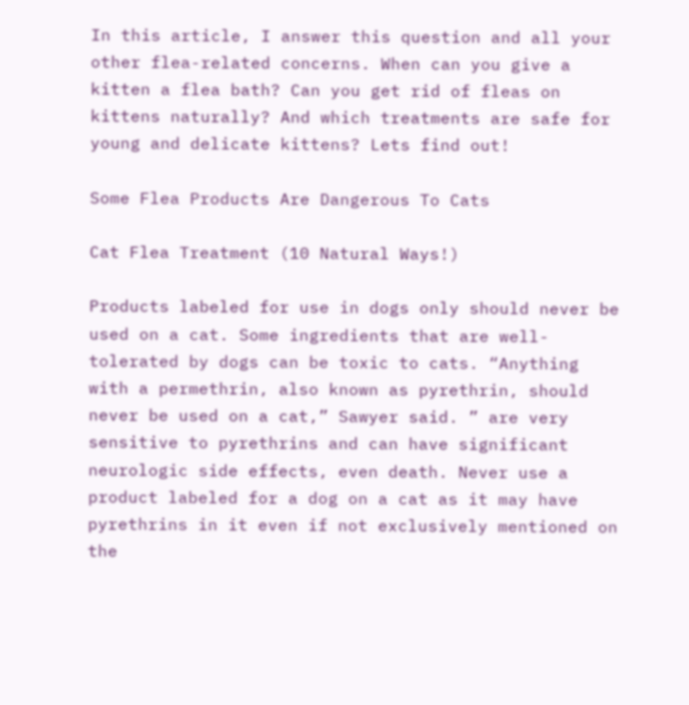In this article, I answer this question and all your other flea-related concerns. When can you give a kitten a flea bath? Can you get rid of fleas on kittens naturally? And which treatments are safe for young and delicate kittens? Lets find out!

Some Flea Products Are Dangerous To Cats

Cat Flea Treatment (10 Natural Ways!)

Products labeled for use in dogs only should never be used on a cat. Some ingredients that are well-tolerated by dogs can be toxic to cats. “Anything with a permethrin, also known as pyrethrin, should never be used on a cat,” Sawyer said. ” are very sensitive to pyrethrins and can have significant neurologic side effects, even death. Never use a product labeled for a dog on a cat as it may have pyrethrins in it even if not exclusively mentioned on the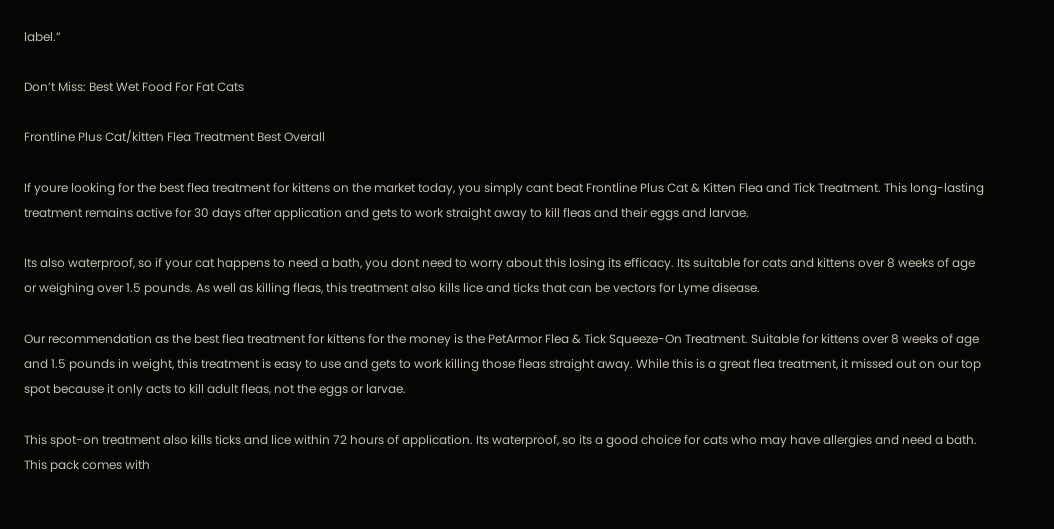label.”

Don’t Miss: Best Wet Food For Fat Cats

Frontline Plus Cat/kitten Flea Treatment Best Overall

If youre looking for the best flea treatment for kittens on the market today, you simply cant beat Frontline Plus Cat & Kitten Flea and Tick Treatment. This long-lasting treatment remains active for 30 days after application and gets to work straight away to kill fleas and their eggs and larvae.

Its also waterproof, so if your cat happens to need a bath, you dont need to worry about this losing its efficacy. Its suitable for cats and kittens over 8 weeks of age or weighing over 1.5 pounds. As well as killing fleas, this treatment also kills lice and ticks that can be vectors for Lyme disease.

Our recommendation as the best flea treatment for kittens for the money is the PetArmor Flea & Tick Squeeze-On Treatment. Suitable for kittens over 8 weeks of age and 1.5 pounds in weight, this treatment is easy to use and gets to work killing those fleas straight away. While this is a great flea treatment, it missed out on our top spot because it only acts to kill adult fleas, not the eggs or larvae.

This spot-on treatment also kills ticks and lice within 72 hours of application. Its waterproof, so its a good choice for cats who may have allergies and need a bath. This pack comes with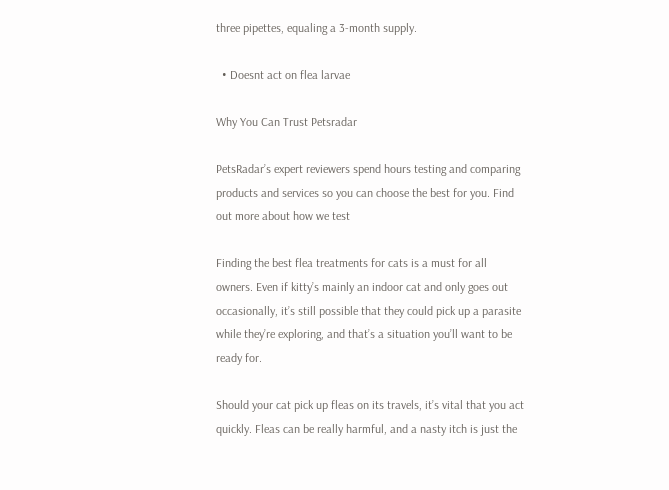three pipettes, equaling a 3-month supply.

  • Doesnt act on flea larvae

Why You Can Trust Petsradar

PetsRadar’s expert reviewers spend hours testing and comparing products and services so you can choose the best for you. Find out more about how we test

Finding the best flea treatments for cats is a must for all owners. Even if kitty’s mainly an indoor cat and only goes out occasionally, it’s still possible that they could pick up a parasite while they’re exploring, and that’s a situation you’ll want to be ready for.

Should your cat pick up fleas on its travels, it’s vital that you act quickly. Fleas can be really harmful, and a nasty itch is just the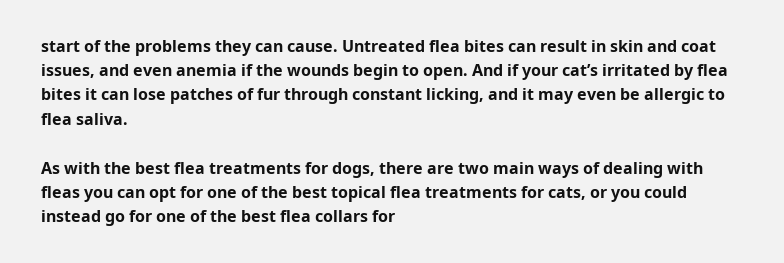start of the problems they can cause. Untreated flea bites can result in skin and coat issues, and even anemia if the wounds begin to open. And if your cat’s irritated by flea bites it can lose patches of fur through constant licking, and it may even be allergic to flea saliva.

As with the best flea treatments for dogs, there are two main ways of dealing with fleas you can opt for one of the best topical flea treatments for cats, or you could instead go for one of the best flea collars for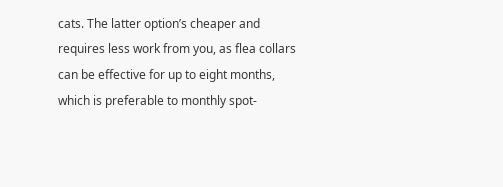cats. The latter option’s cheaper and requires less work from you, as flea collars can be effective for up to eight months, which is preferable to monthly spot-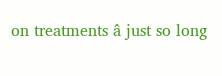on treatments â just so long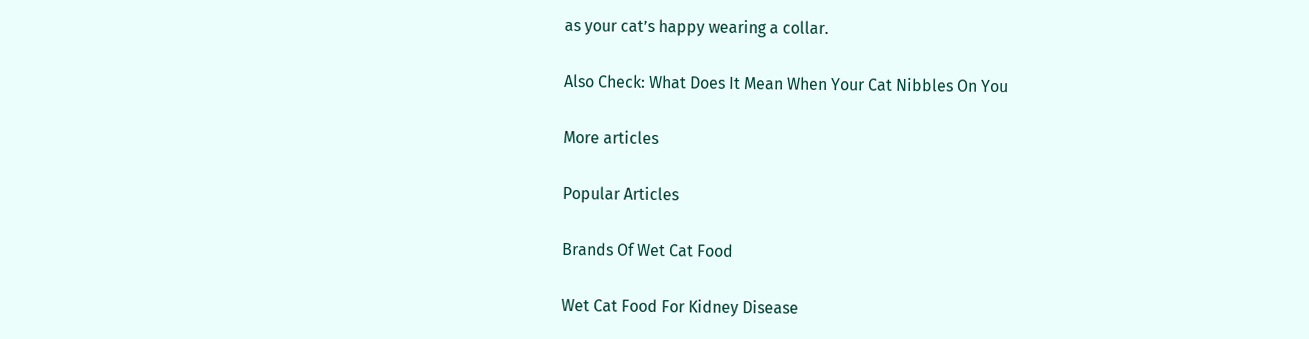as your cat’s happy wearing a collar.

Also Check: What Does It Mean When Your Cat Nibbles On You

More articles

Popular Articles

Brands Of Wet Cat Food

Wet Cat Food For Kidney Disease